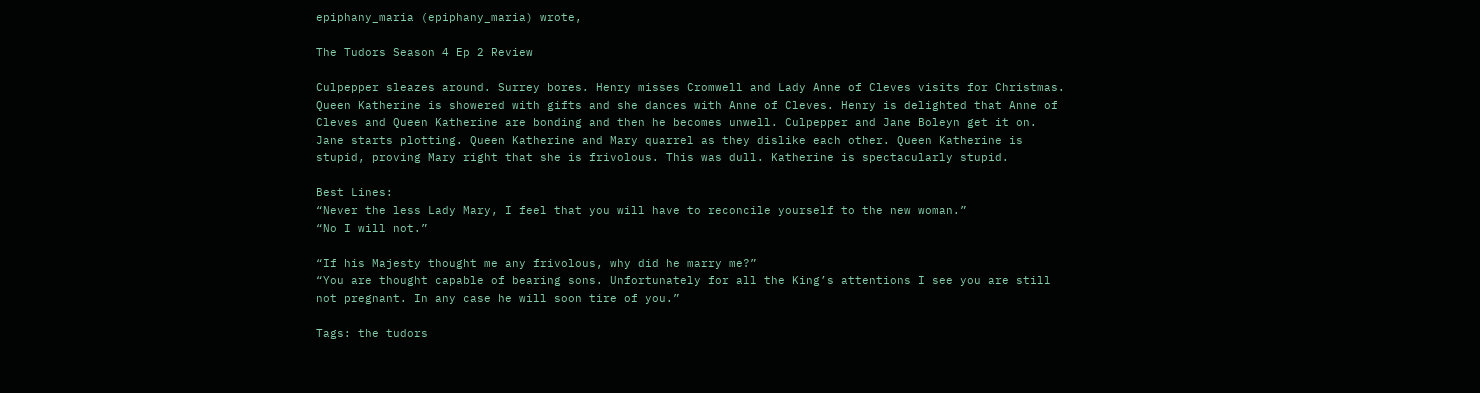epiphany_maria (epiphany_maria) wrote,

The Tudors Season 4 Ep 2 Review

Culpepper sleazes around. Surrey bores. Henry misses Cromwell and Lady Anne of Cleves visits for Christmas. Queen Katherine is showered with gifts and she dances with Anne of Cleves. Henry is delighted that Anne of Cleves and Queen Katherine are bonding and then he becomes unwell. Culpepper and Jane Boleyn get it on. Jane starts plotting. Queen Katherine and Mary quarrel as they dislike each other. Queen Katherine is stupid, proving Mary right that she is frivolous. This was dull. Katherine is spectacularly stupid.

Best Lines:
“Never the less Lady Mary, I feel that you will have to reconcile yourself to the new woman.”
“No I will not.”

“If his Majesty thought me any frivolous, why did he marry me?”
“You are thought capable of bearing sons. Unfortunately for all the King’s attentions I see you are still not pregnant. In any case he will soon tire of you.”

Tags: the tudors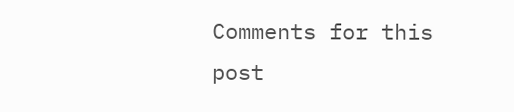Comments for this post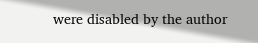were disabled by the author